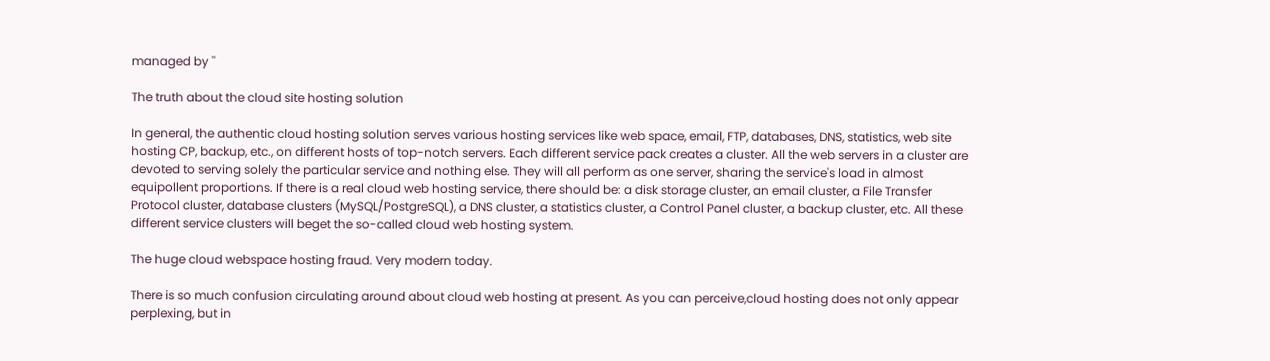managed by ''

The truth about the cloud site hosting solution

In general, the authentic cloud hosting solution serves various hosting services like web space, email, FTP, databases, DNS, statistics, web site hosting CP, backup, etc., on different hosts of top-notch servers. Each different service pack creates a cluster. All the web servers in a cluster are devoted to serving solely the particular service and nothing else. They will all perform as one server, sharing the service's load in almost equipollent proportions. If there is a real cloud web hosting service, there should be: a disk storage cluster, an email cluster, a File Transfer Protocol cluster, database clusters (MySQL/PostgreSQL), a DNS cluster, a statistics cluster, a Control Panel cluster, a backup cluster, etc. All these different service clusters will beget the so-called cloud web hosting system.

The huge cloud webspace hosting fraud. Very modern today.

There is so much confusion circulating around about cloud web hosting at present. As you can perceive,cloud hosting does not only appear perplexing, but in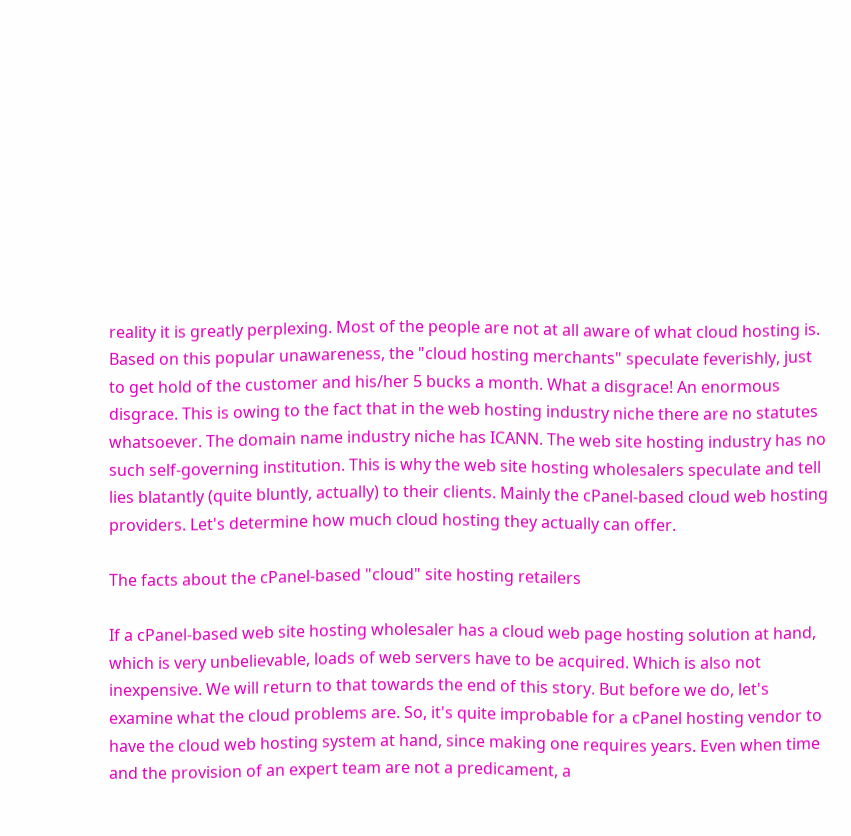reality it is greatly perplexing. Most of the people are not at all aware of what cloud hosting is. Based on this popular unawareness, the "cloud hosting merchants" speculate feverishly, just to get hold of the customer and his/her 5 bucks a month. What a disgrace! An enormous disgrace. This is owing to the fact that in the web hosting industry niche there are no statutes whatsoever. The domain name industry niche has ICANN. The web site hosting industry has no such self-governing institution. This is why the web site hosting wholesalers speculate and tell lies blatantly (quite bluntly, actually) to their clients. Mainly the cPanel-based cloud web hosting providers. Let's determine how much cloud hosting they actually can offer.

The facts about the cPanel-based "cloud" site hosting retailers

If a cPanel-based web site hosting wholesaler has a cloud web page hosting solution at hand, which is very unbelievable, loads of web servers have to be acquired. Which is also not inexpensive. We will return to that towards the end of this story. But before we do, let's examine what the cloud problems are. So, it's quite improbable for a cPanel hosting vendor to have the cloud web hosting system at hand, since making one requires years. Even when time and the provision of an expert team are not a predicament, a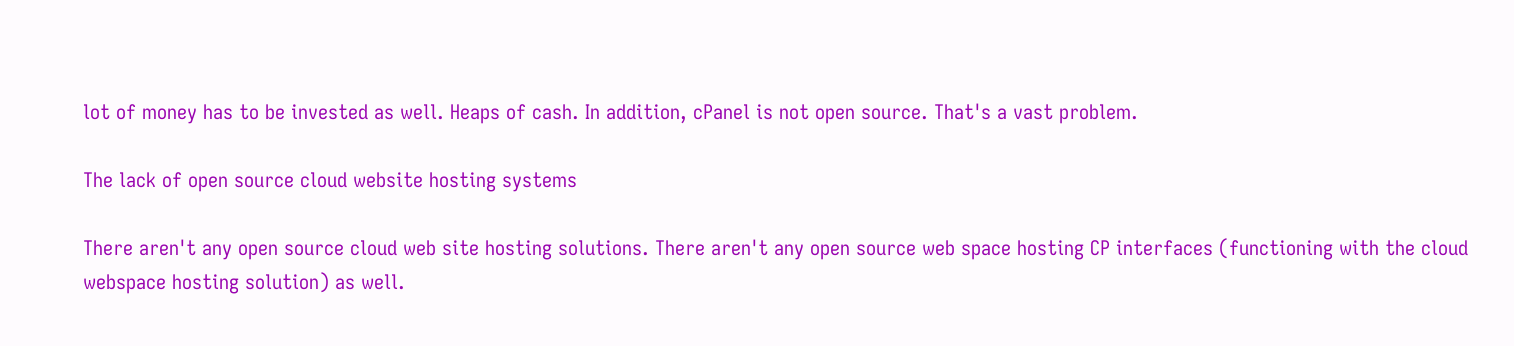lot of money has to be invested as well. Heaps of cash. In addition, cPanel is not open source. That's a vast problem.

The lack of open source cloud website hosting systems

There aren't any open source cloud web site hosting solutions. There aren't any open source web space hosting CP interfaces (functioning with the cloud webspace hosting solution) as well.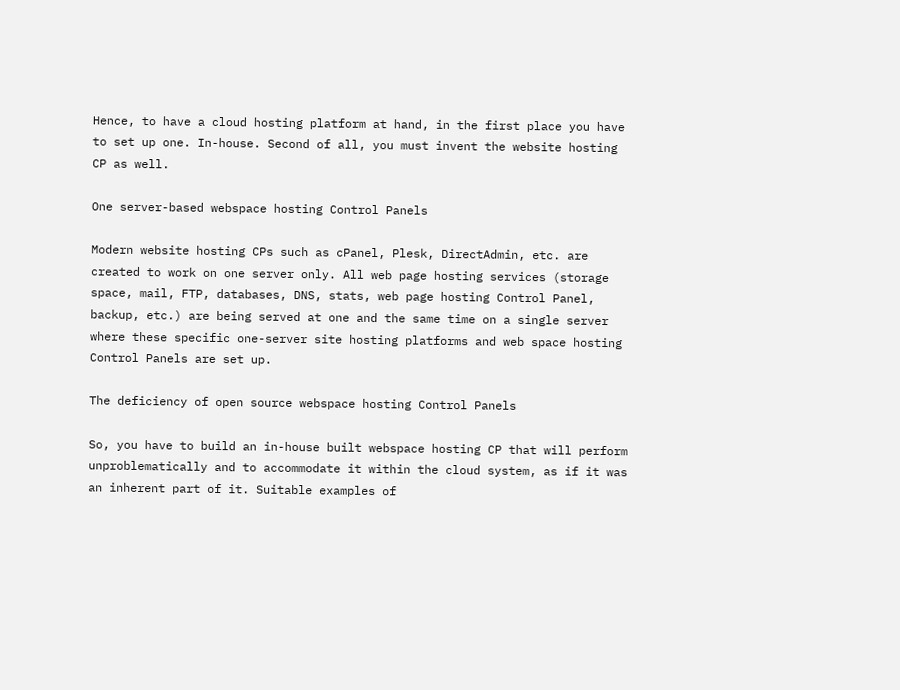Hence, to have a cloud hosting platform at hand, in the first place you have to set up one. In-house. Second of all, you must invent the website hosting CP as well.

One server-based webspace hosting Control Panels

Modern website hosting CPs such as cPanel, Plesk, DirectAdmin, etc. are created to work on one server only. All web page hosting services (storage space, mail, FTP, databases, DNS, stats, web page hosting Control Panel, backup, etc.) are being served at one and the same time on a single server where these specific one-server site hosting platforms and web space hosting Control Panels are set up.

The deficiency of open source webspace hosting Control Panels

So, you have to build an in-house built webspace hosting CP that will perform unproblematically and to accommodate it within the cloud system, as if it was an inherent part of it. Suitable examples of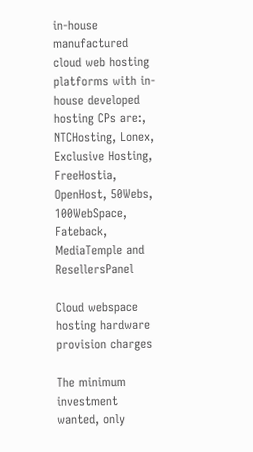in-house manufactured cloud web hosting platforms with in-house developed hosting CPs are:, NTCHosting, Lonex, Exclusive Hosting, FreeHostia, OpenHost, 50Webs, 100WebSpace, Fateback, MediaTemple and ResellersPanel

Cloud webspace hosting hardware provision charges

The minimum investment wanted, only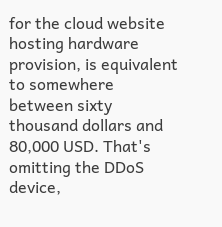for the cloud website hosting hardware provision, is equivalent to somewhere between sixty thousand dollars and 80,000 USD. That's omitting the DDoS device,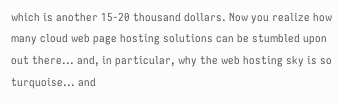which is another 15-20 thousand dollars. Now you realize how many cloud web page hosting solutions can be stumbled upon out there... and, in particular, why the web hosting sky is so turquoise... and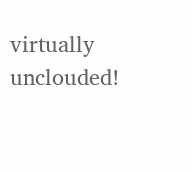virtually unclouded!